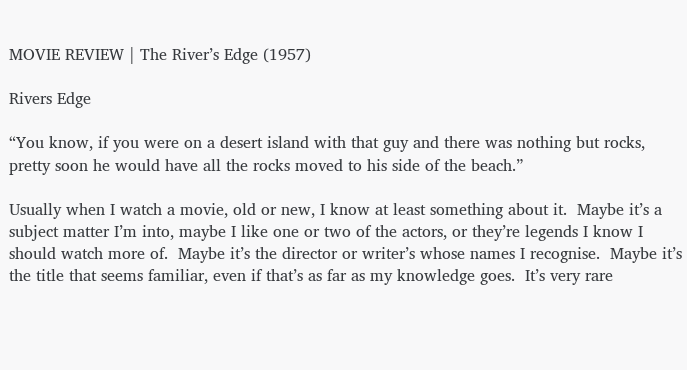MOVIE REVIEW | The River’s Edge (1957)

Rivers Edge

“You know, if you were on a desert island with that guy and there was nothing but rocks, pretty soon he would have all the rocks moved to his side of the beach.”

Usually when I watch a movie, old or new, I know at least something about it.  Maybe it’s a subject matter I’m into, maybe I like one or two of the actors, or they’re legends I know I should watch more of.  Maybe it’s the director or writer’s whose names I recognise.  Maybe it’s the title that seems familiar, even if that’s as far as my knowledge goes.  It’s very rare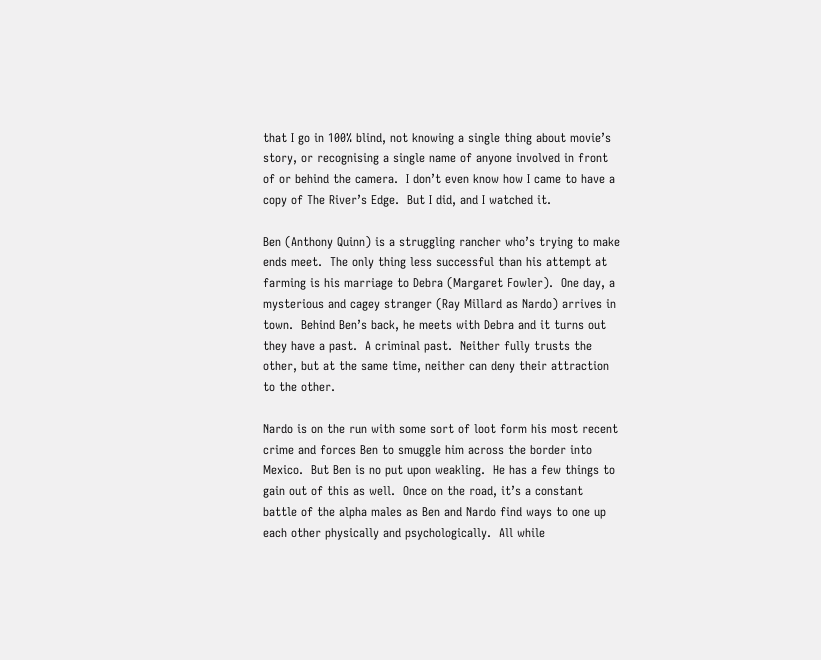that I go in 100% blind, not knowing a single thing about movie’s story, or recognising a single name of anyone involved in front of or behind the camera.  I don’t even know how I came to have a copy of The River’s Edge.  But I did, and I watched it.

Ben (Anthony Quinn) is a struggling rancher who’s trying to make ends meet.  The only thing less successful than his attempt at farming is his marriage to Debra (Margaret Fowler).  One day, a mysterious and cagey stranger (Ray Millard as Nardo) arrives in town.  Behind Ben’s back, he meets with Debra and it turns out they have a past.  A criminal past.  Neither fully trusts the other, but at the same time, neither can deny their attraction to the other.

Nardo is on the run with some sort of loot form his most recent crime and forces Ben to smuggle him across the border into Mexico.  But Ben is no put upon weakling.  He has a few things to gain out of this as well.  Once on the road, it’s a constant battle of the alpha males as Ben and Nardo find ways to one up each other physically and psychologically.  All while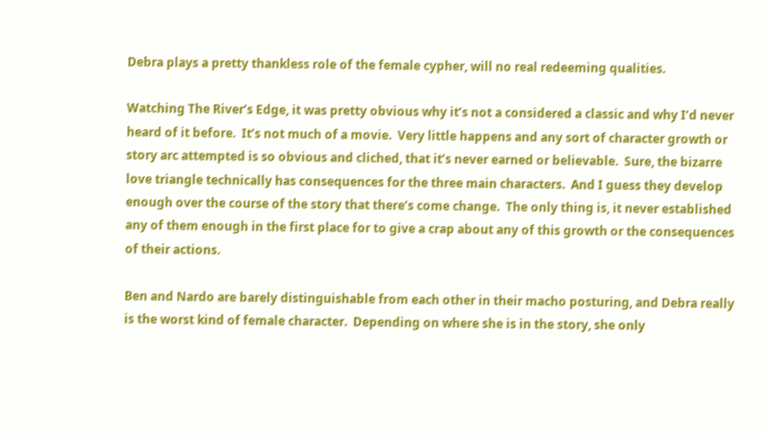Debra plays a pretty thankless role of the female cypher, will no real redeeming qualities.

Watching The River’s Edge, it was pretty obvious why it’s not a considered a classic and why I’d never heard of it before.  It’s not much of a movie.  Very little happens and any sort of character growth or story arc attempted is so obvious and cliched, that it’s never earned or believable.  Sure, the bizarre love triangle technically has consequences for the three main characters.  And I guess they develop enough over the course of the story that there’s come change.  The only thing is, it never established any of them enough in the first place for to give a crap about any of this growth or the consequences of their actions.

Ben and Nardo are barely distinguishable from each other in their macho posturing, and Debra really is the worst kind of female character.  Depending on where she is in the story, she only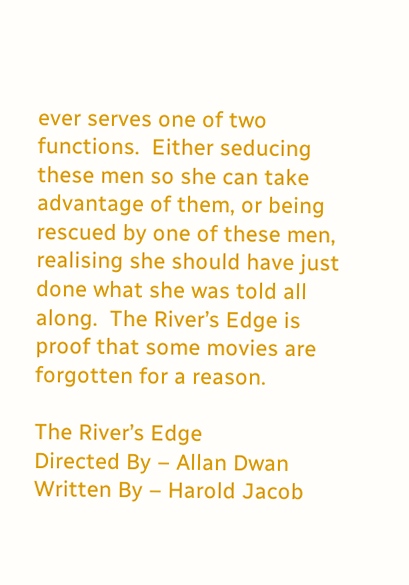ever serves one of two functions.  Either seducing these men so she can take advantage of them, or being rescued by one of these men, realising she should have just done what she was told all along.  The River’s Edge is proof that some movies are forgotten for a reason.

The River’s Edge
Directed By – Allan Dwan
Written By – Harold Jacob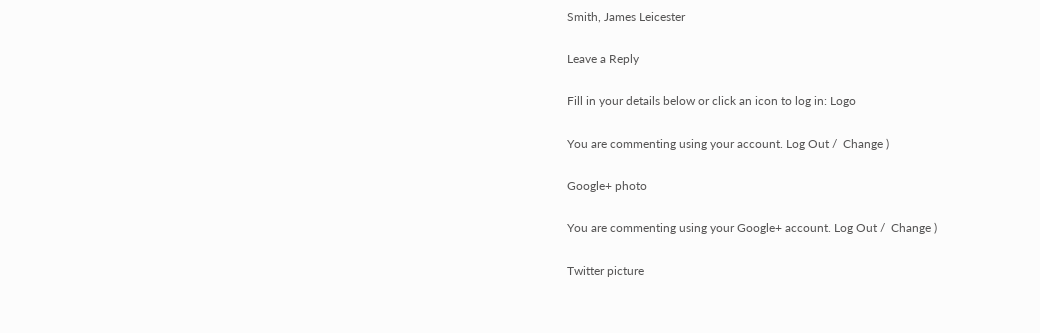Smith, James Leicester

Leave a Reply

Fill in your details below or click an icon to log in: Logo

You are commenting using your account. Log Out /  Change )

Google+ photo

You are commenting using your Google+ account. Log Out /  Change )

Twitter picture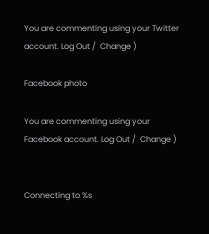You are commenting using your Twitter account. Log Out /  Change )

Facebook photo

You are commenting using your Facebook account. Log Out /  Change )


Connecting to %s